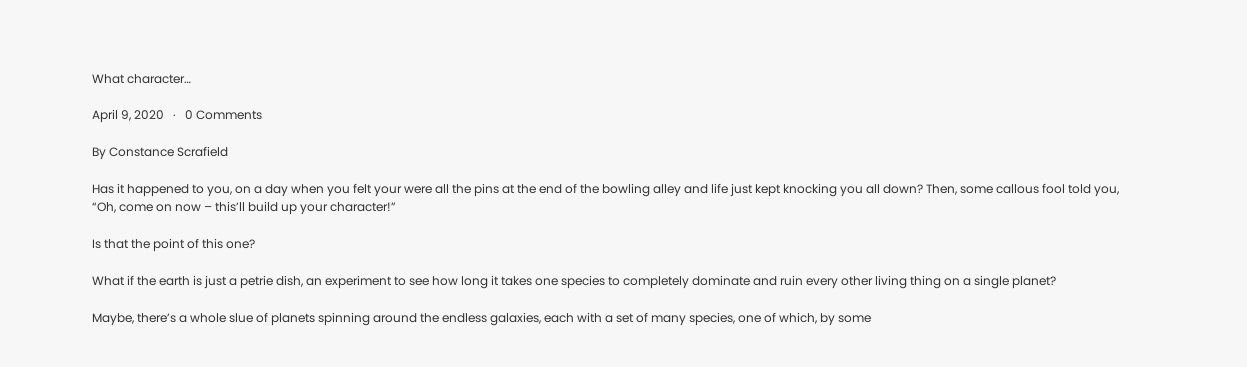What character…

April 9, 2020   ·   0 Comments

By Constance Scrafield

Has it happened to you, on a day when you felt your were all the pins at the end of the bowling alley and life just kept knocking you all down? Then, some callous fool told you, “Oh, come on now – this’ll build up your character!”

Is that the point of this one?

What if the earth is just a petrie dish, an experiment to see how long it takes one species to completely dominate and ruin every other living thing on a single planet?

Maybe, there’s a whole slue of planets spinning around the endless galaxies, each with a set of many species, one of which, by some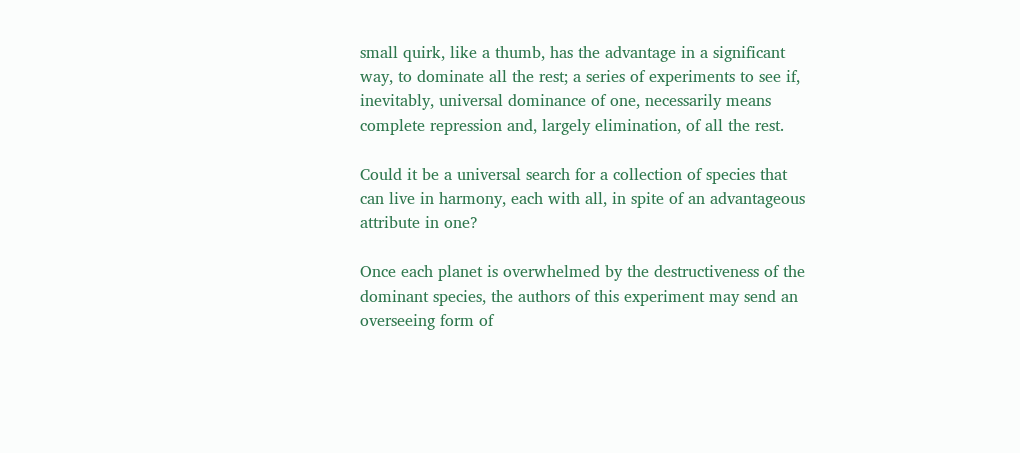small quirk, like a thumb, has the advantage in a significant way, to dominate all the rest; a series of experiments to see if, inevitably, universal dominance of one, necessarily means complete repression and, largely elimination, of all the rest.

Could it be a universal search for a collection of species that can live in harmony, each with all, in spite of an advantageous attribute in one?

Once each planet is overwhelmed by the destructiveness of the dominant species, the authors of this experiment may send an overseeing form of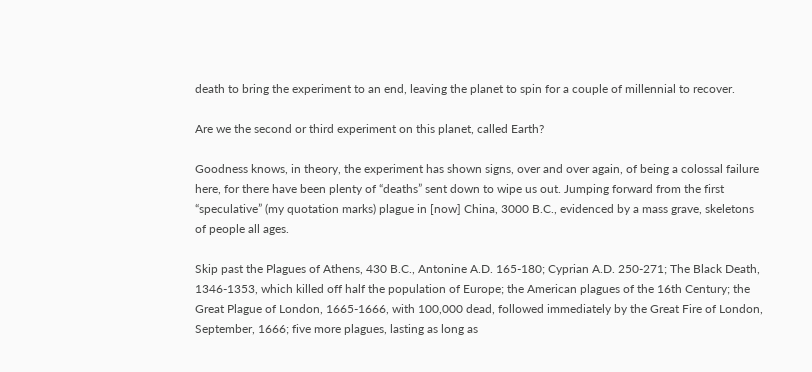death to bring the experiment to an end, leaving the planet to spin for a couple of millennial to recover.

Are we the second or third experiment on this planet, called Earth?

Goodness knows, in theory, the experiment has shown signs, over and over again, of being a colossal failure here, for there have been plenty of “deaths” sent down to wipe us out. Jumping forward from the first “speculative” (my quotation marks) plague in [now] China, 3000 B.C., evidenced by a mass grave, skeletons of people all ages.

Skip past the Plagues of Athens, 430 B.C., Antonine A.D. 165-180; Cyprian A.D. 250-271; The Black Death, 1346-1353, which killed off half the population of Europe; the American plagues of the 16th Century; the Great Plague of London, 1665-1666, with 100,000 dead, followed immediately by the Great Fire of London, September, 1666; five more plagues, lasting as long as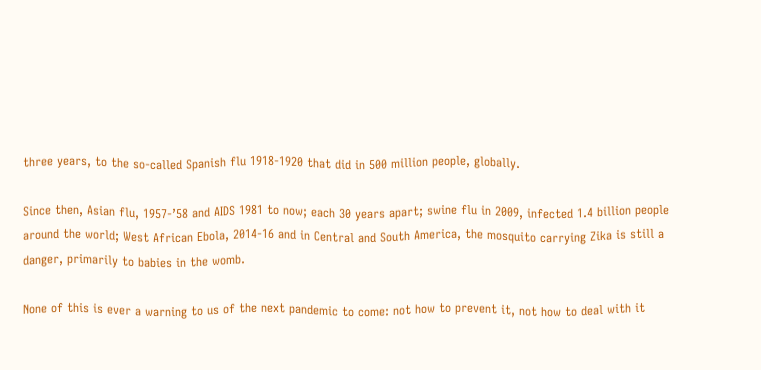three years, to the so-called Spanish flu 1918-1920 that did in 500 million people, globally.

Since then, Asian flu, 1957-’58 and AIDS 1981 to now; each 30 years apart; swine flu in 2009, infected 1.4 billion people around the world; West African Ebola, 2014-16 and in Central and South America, the mosquito carrying Zika is still a danger, primarily to babies in the womb.

None of this is ever a warning to us of the next pandemic to come: not how to prevent it, not how to deal with it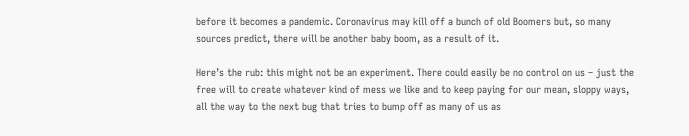before it becomes a pandemic. Coronavirus may kill off a bunch of old Boomers but, so many sources predict, there will be another baby boom, as a result of it.

Here’s the rub: this might not be an experiment. There could easily be no control on us – just the free will to create whatever kind of mess we like and to keep paying for our mean, sloppy ways, all the way to the next bug that tries to bump off as many of us as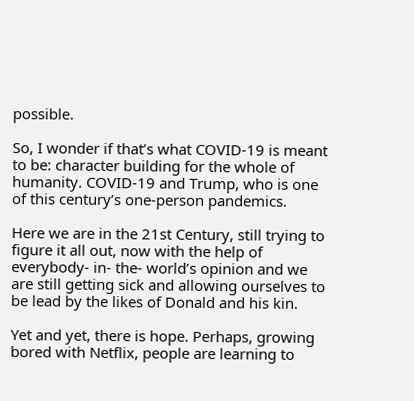possible.

So, I wonder if that’s what COVID-19 is meant to be: character building for the whole of humanity. COVID-19 and Trump, who is one of this century’s one-person pandemics.

Here we are in the 21st Century, still trying to figure it all out, now with the help of everybody- in- the- world’s opinion and we are still getting sick and allowing ourselves to be lead by the likes of Donald and his kin.

Yet and yet, there is hope. Perhaps, growing bored with Netflix, people are learning to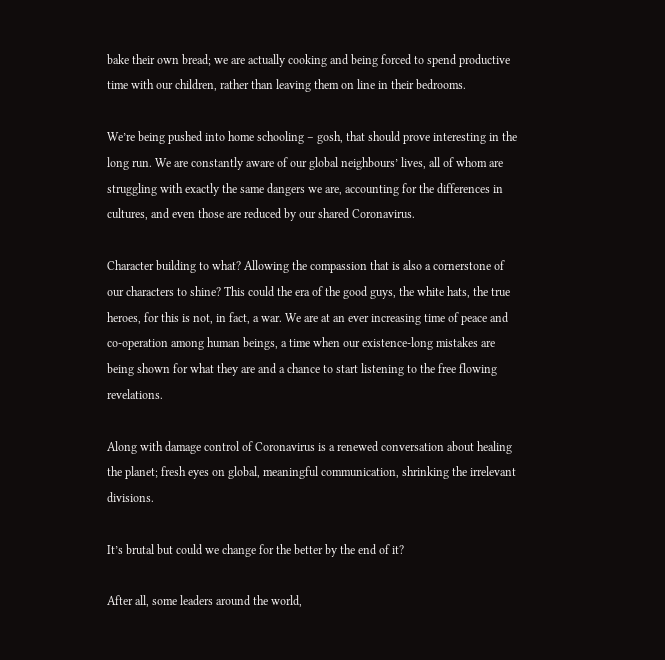bake their own bread; we are actually cooking and being forced to spend productive time with our children, rather than leaving them on line in their bedrooms.

We’re being pushed into home schooling – gosh, that should prove interesting in the long run. We are constantly aware of our global neighbours’ lives, all of whom are struggling with exactly the same dangers we are, accounting for the differences in cultures, and even those are reduced by our shared Coronavirus.

Character building to what? Allowing the compassion that is also a cornerstone of our characters to shine? This could the era of the good guys, the white hats, the true heroes, for this is not, in fact, a war. We are at an ever increasing time of peace and co-operation among human beings, a time when our existence-long mistakes are being shown for what they are and a chance to start listening to the free flowing revelations.

Along with damage control of Coronavirus is a renewed conversation about healing the planet; fresh eyes on global, meaningful communication, shrinking the irrelevant divisions.

It’s brutal but could we change for the better by the end of it?

After all, some leaders around the world,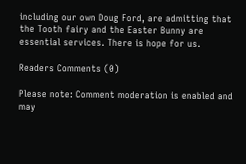including our own Doug Ford, are admitting that the Tooth fairy and the Easter Bunny are essential services. There is hope for us.

Readers Comments (0)

Please note: Comment moderation is enabled and may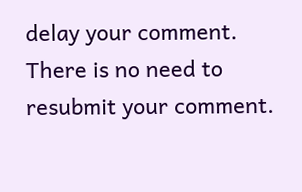delay your comment. There is no need to resubmit your comment.